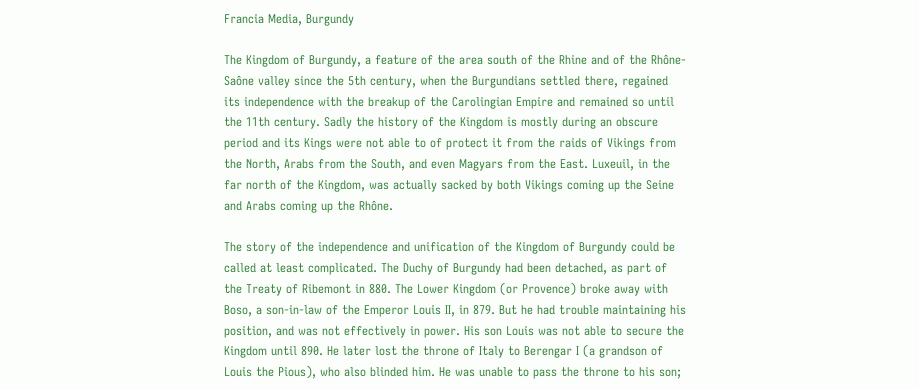Francia Media, Burgundy

The Kingdom of Burgundy, a feature of the area south of the Rhine and of the Rhône-Saône valley since the 5th century, when the Burgundians settled there, regained its independence with the breakup of the Carolingian Empire and remained so until the 11th century. Sadly the history of the Kingdom is mostly during an obscure period and its Kings were not able to of protect it from the raids of Vikings from the North, Arabs from the South, and even Magyars from the East. Luxeuil, in the far north of the Kingdom, was actually sacked by both Vikings coming up the Seine and Arabs coming up the Rhône.

The story of the independence and unification of the Kingdom of Burgundy could be called at least complicated. The Duchy of Burgundy had been detached, as part of the Treaty of Ribemont in 880. The Lower Kingdom (or Provence) broke away with Boso, a son-in-law of the Emperor Louis II, in 879. But he had trouble maintaining his position, and was not effectively in power. His son Louis was not able to secure the Kingdom until 890. He later lost the throne of Italy to Berengar I (a grandson of Louis the Pious), who also blinded him. He was unable to pass the throne to his son;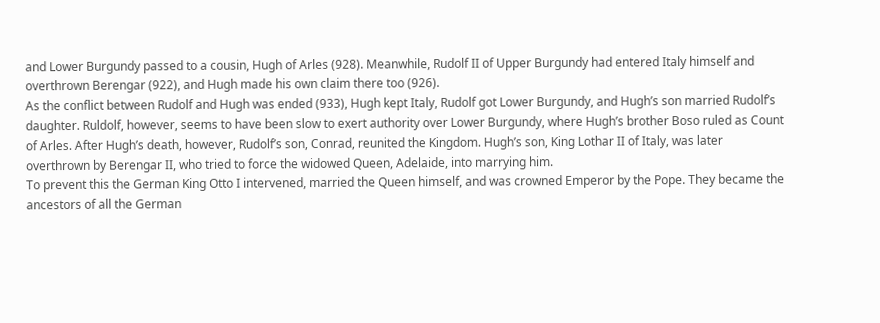and Lower Burgundy passed to a cousin, Hugh of Arles (928). Meanwhile, Rudolf II of Upper Burgundy had entered Italy himself and overthrown Berengar (922), and Hugh made his own claim there too (926).
As the conflict between Rudolf and Hugh was ended (933), Hugh kept Italy, Rudolf got Lower Burgundy, and Hugh’s son married Rudolf’s daughter. Ruldolf, however, seems to have been slow to exert authority over Lower Burgundy, where Hugh’s brother Boso ruled as Count of Arles. After Hugh’s death, however, Rudolf’s son, Conrad, reunited the Kingdom. Hugh’s son, King Lothar II of Italy, was later overthrown by Berengar II, who tried to force the widowed Queen, Adelaide, into marrying him.
To prevent this the German King Otto I intervened, married the Queen himself, and was crowned Emperor by the Pope. They became the ancestors of all the German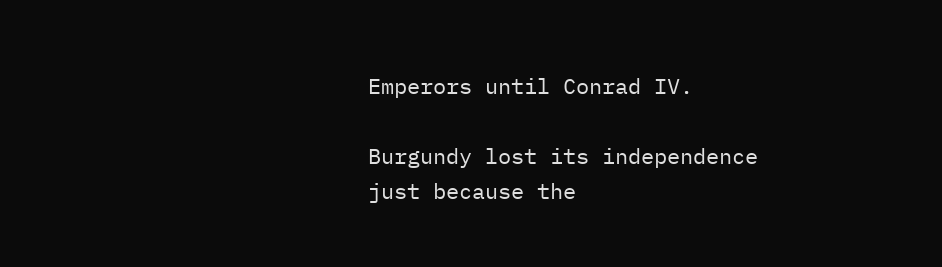Emperors until Conrad IV.

Burgundy lost its independence just because the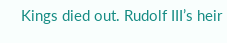Kings died out. Rudolf III’s heir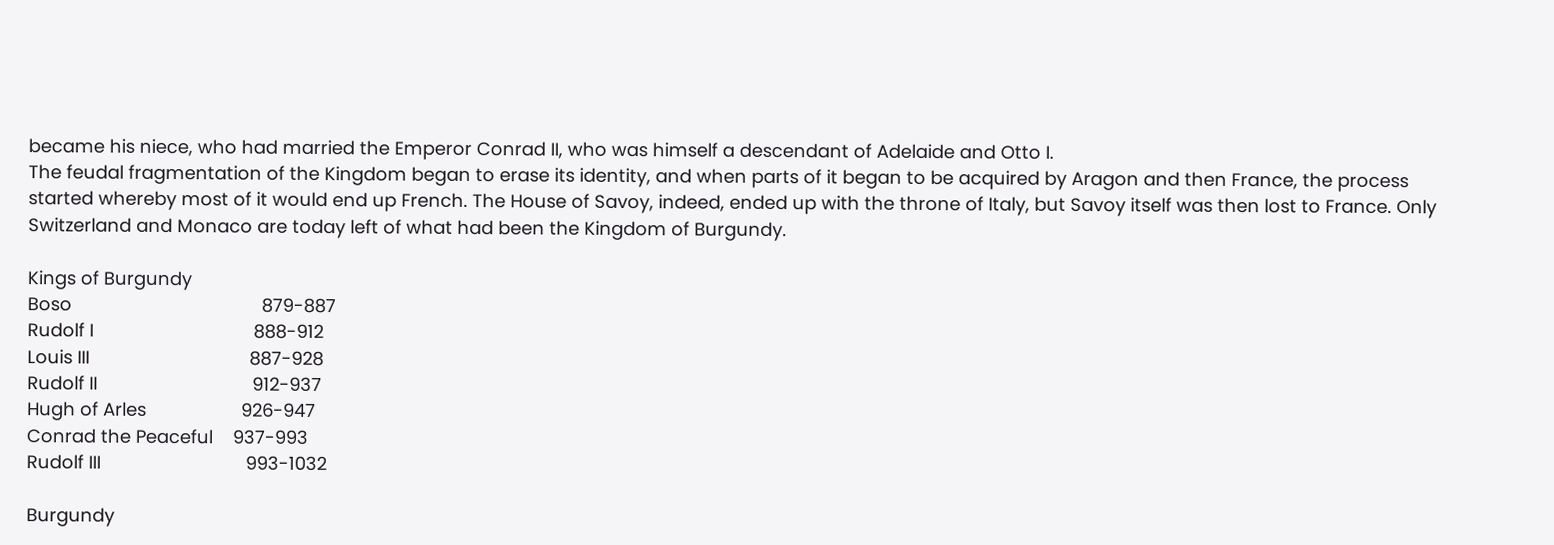became his niece, who had married the Emperor Conrad II, who was himself a descendant of Adelaide and Otto I.
The feudal fragmentation of the Kingdom began to erase its identity, and when parts of it began to be acquired by Aragon and then France, the process started whereby most of it would end up French. The House of Savoy, indeed, ended up with the throne of Italy, but Savoy itself was then lost to France. Only Switzerland and Monaco are today left of what had been the Kingdom of Burgundy.

Kings of Burgundy
Boso                                      879-887
Rudolf I                                888-912
Louis III                                887-928
Rudolf II                               912-937
Hugh of Arles                   926-947
Conrad the Peaceful    937-993
Rudolf III                             993-1032

Burgundy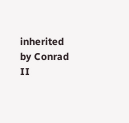inherited by Conrad II